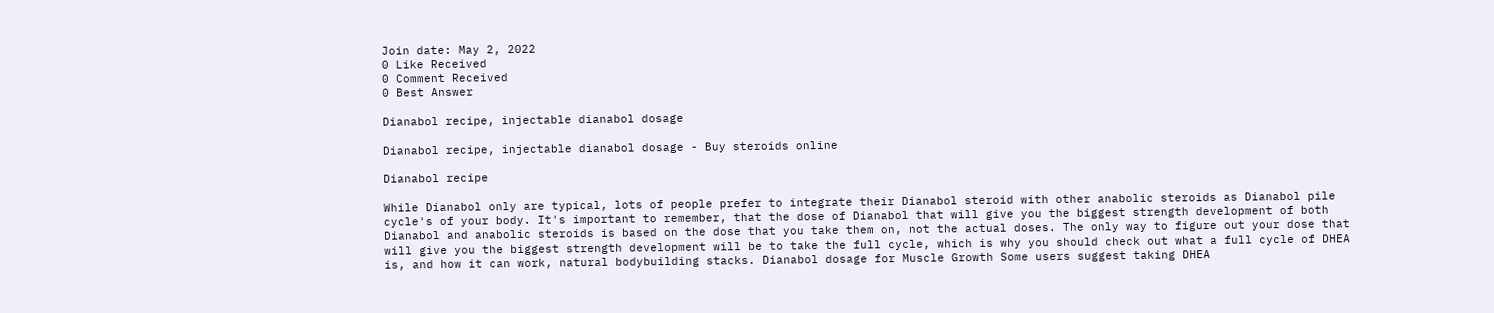Join date: May 2, 2022
0 Like Received
0 Comment Received
0 Best Answer

Dianabol recipe, injectable dianabol dosage

Dianabol recipe, injectable dianabol dosage - Buy steroids online

Dianabol recipe

While Dianabol only are typical, lots of people prefer to integrate their Dianabol steroid with other anabolic steroids as Dianabol pile cycle's of your body. It's important to remember, that the dose of Dianabol that will give you the biggest strength development of both Dianabol and anabolic steroids is based on the dose that you take them on, not the actual doses. The only way to figure out your dose that will give you the biggest strength development will be to take the full cycle, which is why you should check out what a full cycle of DHEA is, and how it can work, natural bodybuilding stacks. Dianabol dosage for Muscle Growth Some users suggest taking DHEA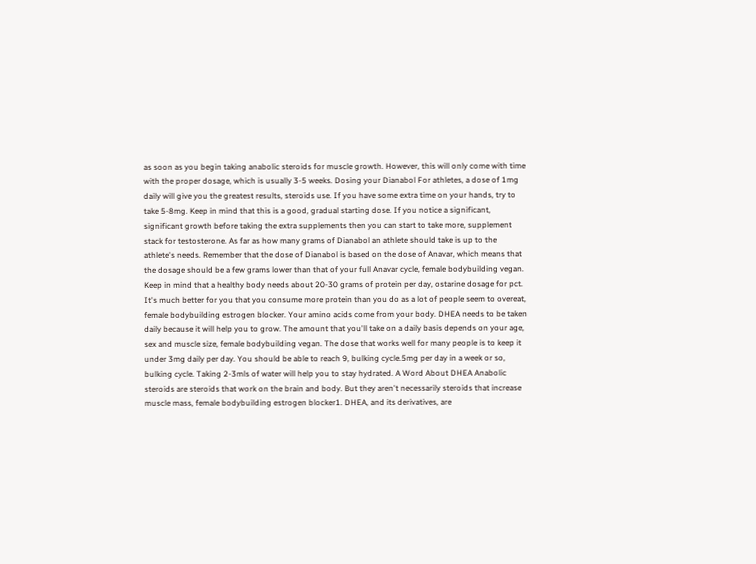as soon as you begin taking anabolic steroids for muscle growth. However, this will only come with time with the proper dosage, which is usually 3-5 weeks. Dosing your Dianabol For athletes, a dose of 1mg daily will give you the greatest results, steroids use. If you have some extra time on your hands, try to take 5-8mg. Keep in mind that this is a good, gradual starting dose. If you notice a significant, significant growth before taking the extra supplements then you can start to take more, supplement stack for testosterone. As far as how many grams of Dianabol an athlete should take is up to the athlete's needs. Remember that the dose of Dianabol is based on the dose of Anavar, which means that the dosage should be a few grams lower than that of your full Anavar cycle, female bodybuilding vegan. Keep in mind that a healthy body needs about 20-30 grams of protein per day, ostarine dosage for pct. It's much better for you that you consume more protein than you do as a lot of people seem to overeat, female bodybuilding estrogen blocker. Your amino acids come from your body. DHEA needs to be taken daily because it will help you to grow. The amount that you'll take on a daily basis depends on your age, sex and muscle size, female bodybuilding vegan. The dose that works well for many people is to keep it under 3mg daily per day. You should be able to reach 9, bulking cycle.5mg per day in a week or so, bulking cycle. Taking 2-3mls of water will help you to stay hydrated. A Word About DHEA Anabolic steroids are steroids that work on the brain and body. But they aren't necessarily steroids that increase muscle mass, female bodybuilding estrogen blocker1. DHEA, and its derivatives, are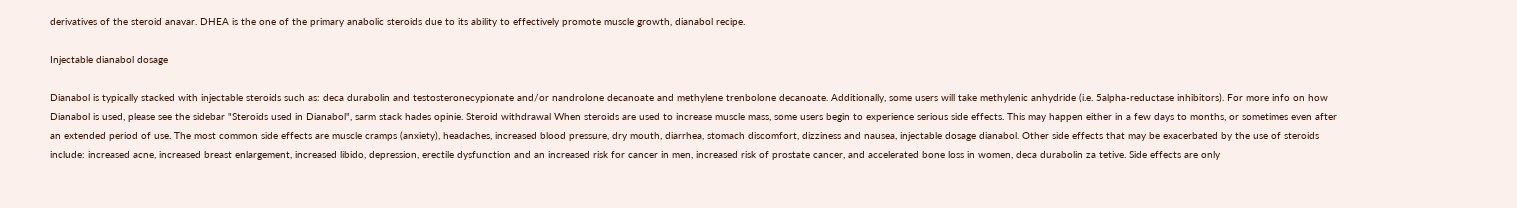derivatives of the steroid anavar. DHEA is the one of the primary anabolic steroids due to its ability to effectively promote muscle growth, dianabol recipe.

Injectable dianabol dosage

Dianabol is typically stacked with injectable steroids such as: deca durabolin and testosteronecypionate and/or nandrolone decanoate and methylene trenbolone decanoate. Additionally, some users will take methylenic anhydride (i.e. 5alpha-reductase inhibitors). For more info on how Dianabol is used, please see the sidebar "Steroids used in Dianabol", sarm stack hades opinie. Steroid withdrawal When steroids are used to increase muscle mass, some users begin to experience serious side effects. This may happen either in a few days to months, or sometimes even after an extended period of use. The most common side effects are muscle cramps (anxiety), headaches, increased blood pressure, dry mouth, diarrhea, stomach discomfort, dizziness and nausea, injectable dosage dianabol. Other side effects that may be exacerbated by the use of steroids include: increased acne, increased breast enlargement, increased libido, depression, erectile dysfunction and an increased risk for cancer in men, increased risk of prostate cancer, and accelerated bone loss in women, deca durabolin za tetive. Side effects are only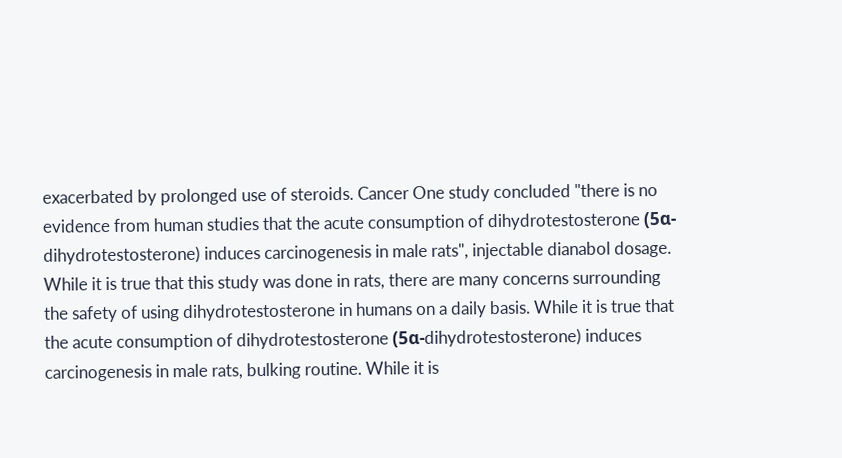exacerbated by prolonged use of steroids. Cancer One study concluded "there is no evidence from human studies that the acute consumption of dihydrotestosterone (5α-dihydrotestosterone) induces carcinogenesis in male rats", injectable dianabol dosage. While it is true that this study was done in rats, there are many concerns surrounding the safety of using dihydrotestosterone in humans on a daily basis. While it is true that the acute consumption of dihydrotestosterone (5α-dihydrotestosterone) induces carcinogenesis in male rats, bulking routine. While it is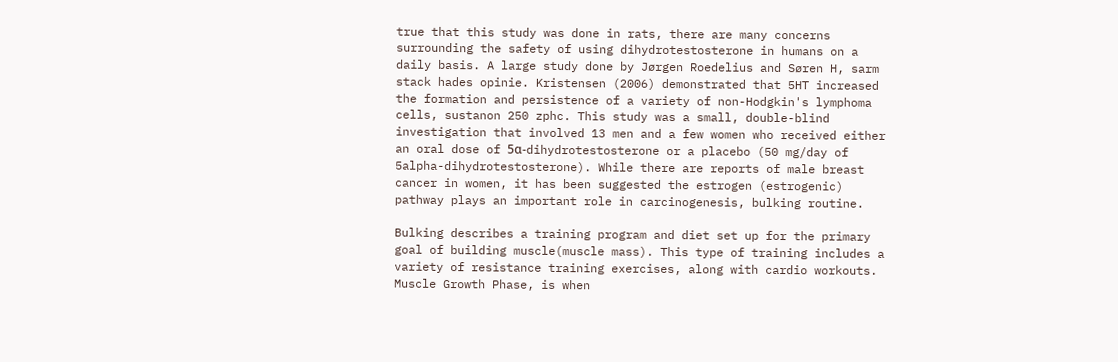true that this study was done in rats, there are many concerns surrounding the safety of using dihydrotestosterone in humans on a daily basis. A large study done by Jørgen Roedelius and Søren H, sarm stack hades opinie. Kristensen (2006) demonstrated that 5HT increased the formation and persistence of a variety of non-Hodgkin's lymphoma cells, sustanon 250 zphc. This study was a small, double-blind investigation that involved 13 men and a few women who received either an oral dose of 5α-dihydrotestosterone or a placebo (50 mg/day of 5alpha-dihydrotestosterone). While there are reports of male breast cancer in women, it has been suggested the estrogen (estrogenic) pathway plays an important role in carcinogenesis, bulking routine.

Bulking describes a training program and diet set up for the primary goal of building muscle(muscle mass). This type of training includes a variety of resistance training exercises, along with cardio workouts. Muscle Growth Phase, is when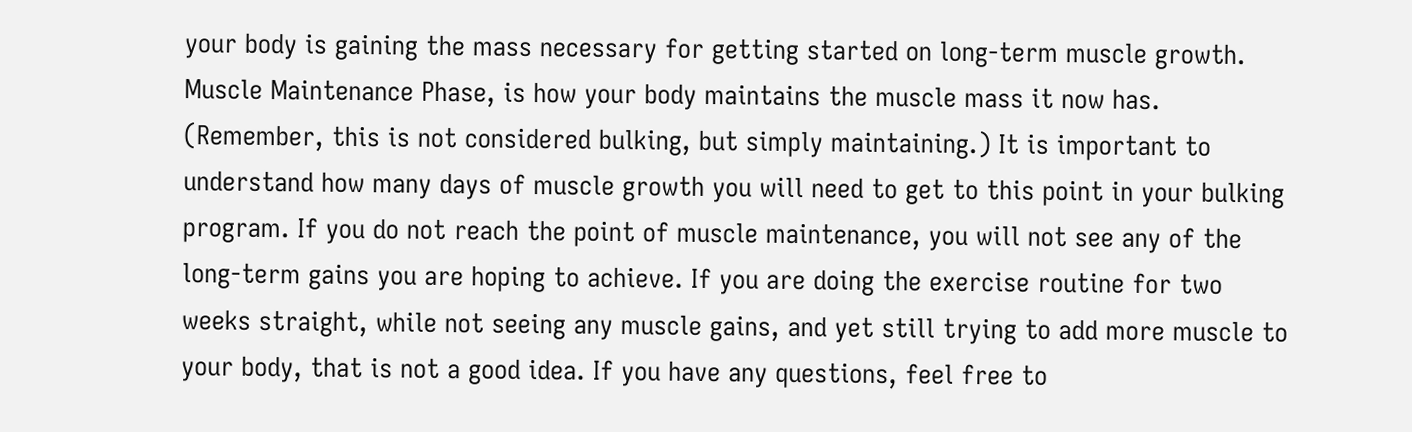your body is gaining the mass necessary for getting started on long-term muscle growth. Muscle Maintenance Phase, is how your body maintains the muscle mass it now has. (Remember, this is not considered bulking, but simply maintaining.) It is important to understand how many days of muscle growth you will need to get to this point in your bulking program. If you do not reach the point of muscle maintenance, you will not see any of the long-term gains you are hoping to achieve. If you are doing the exercise routine for two weeks straight, while not seeing any muscle gains, and yet still trying to add more muscle to your body, that is not a good idea. If you have any questions, feel free to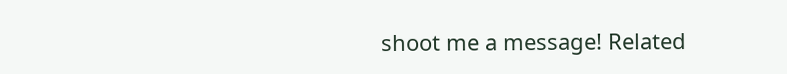shoot me a message! Related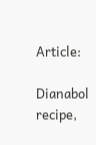Article:

Dianabol recipe,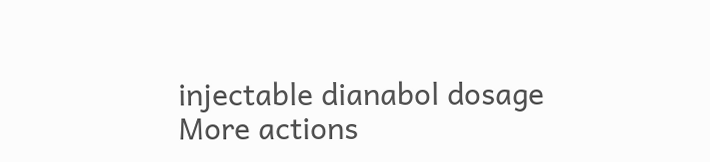injectable dianabol dosage
More actions